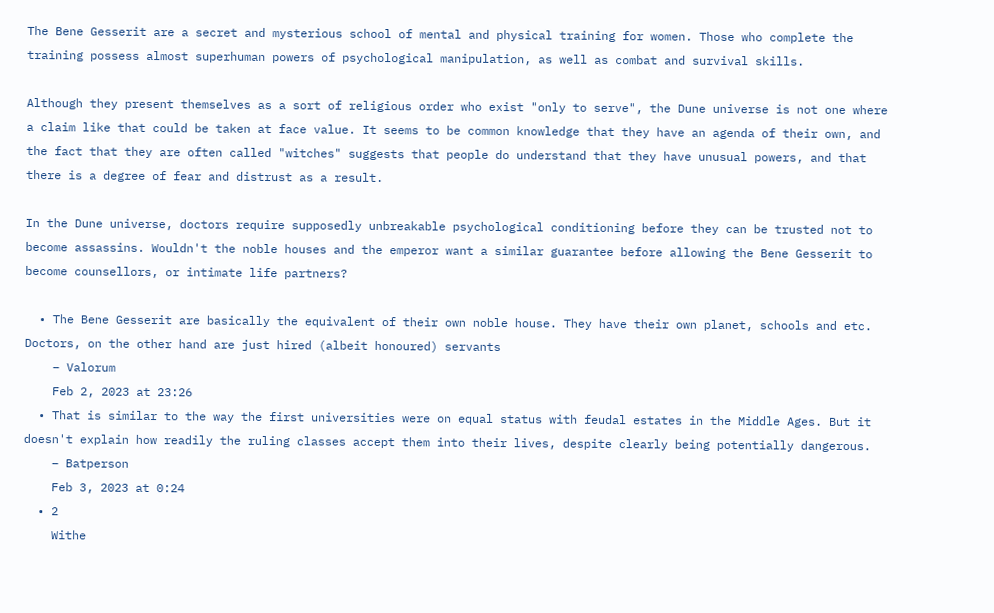The Bene Gesserit are a secret and mysterious school of mental and physical training for women. Those who complete the training possess almost superhuman powers of psychological manipulation, as well as combat and survival skills.

Although they present themselves as a sort of religious order who exist "only to serve", the Dune universe is not one where a claim like that could be taken at face value. It seems to be common knowledge that they have an agenda of their own, and the fact that they are often called "witches" suggests that people do understand that they have unusual powers, and that there is a degree of fear and distrust as a result.

In the Dune universe, doctors require supposedly unbreakable psychological conditioning before they can be trusted not to become assassins. Wouldn't the noble houses and the emperor want a similar guarantee before allowing the Bene Gesserit to become counsellors, or intimate life partners?

  • The Bene Gesserit are basically the equivalent of their own noble house. They have their own planet, schools and etc. Doctors, on the other hand are just hired (albeit honoured) servants
    – Valorum
    Feb 2, 2023 at 23:26
  • That is similar to the way the first universities were on equal status with feudal estates in the Middle Ages. But it doesn't explain how readily the ruling classes accept them into their lives, despite clearly being potentially dangerous.
    – Batperson
    Feb 3, 2023 at 0:24
  • 2
    Withe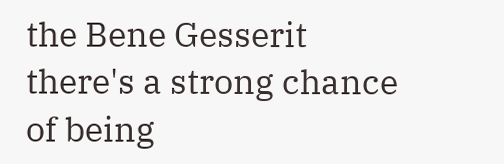the Bene Gesserit there's a strong chance of being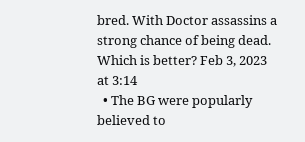bred. With Doctor assassins a strong chance of being dead. Which is better? Feb 3, 2023 at 3:14
  • The BG were popularly believed to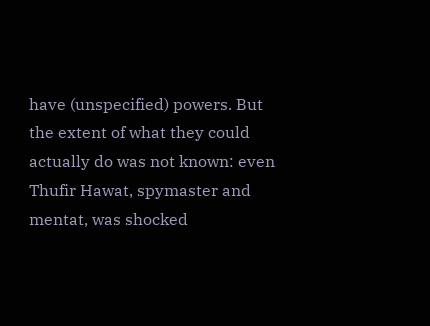have (unspecified) powers. But the extent of what they could actually do was not known: even Thufir Hawat, spymaster and mentat, was shocked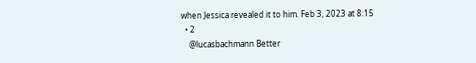when Jessica revealed it to him. Feb 3, 2023 at 8:15
  • 2
    @lucasbachmann Better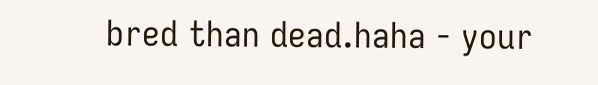bred than dead.haha - your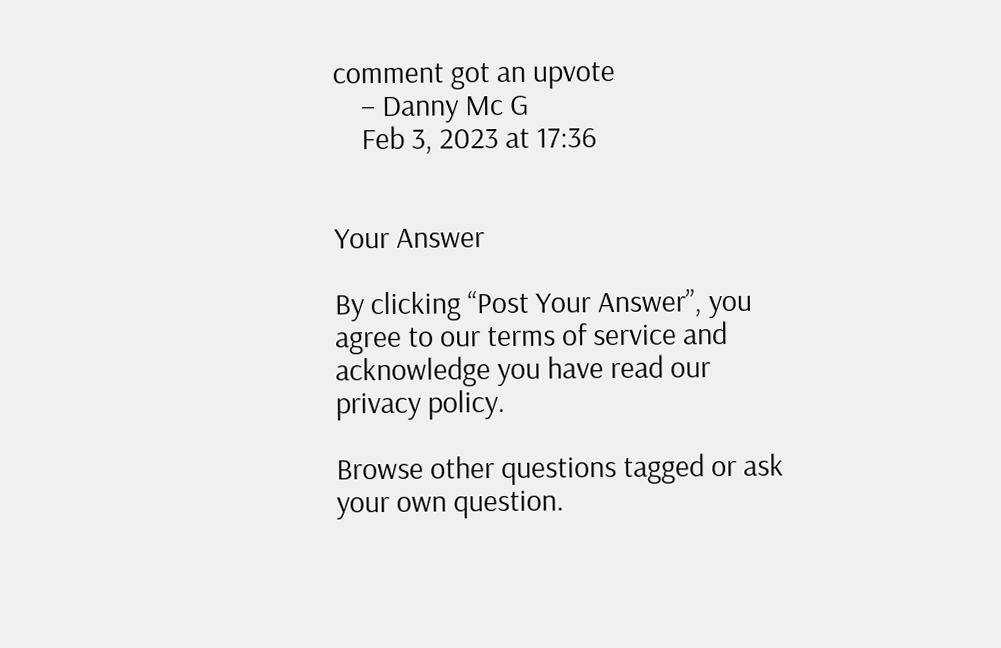comment got an upvote
    – Danny Mc G
    Feb 3, 2023 at 17:36


Your Answer

By clicking “Post Your Answer”, you agree to our terms of service and acknowledge you have read our privacy policy.

Browse other questions tagged or ask your own question.